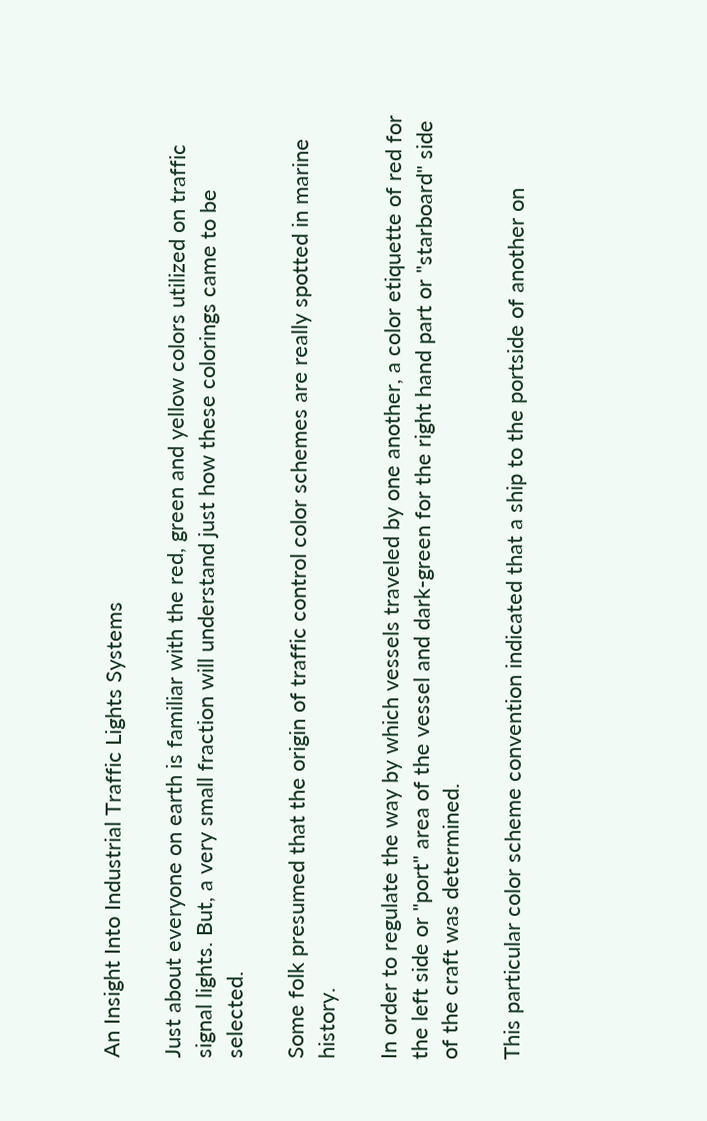An Insight Into Industrial Traffic Lights Systems

Just about everyone on earth is familiar with the red, green and yellow colors utilized on traffic signal lights. But, a very small fraction will understand just how these colorings came to be selected.

Some folk presumed that the origin of traffic control color schemes are really spotted in marine history.

In order to regulate the way by which vessels traveled by one another, a color etiquette of red for the left side or "port" area of the vessel and dark-green for the right hand part or "starboard" side of the craft was determined.

This particular color scheme convention indicated that a ship to the portside of another on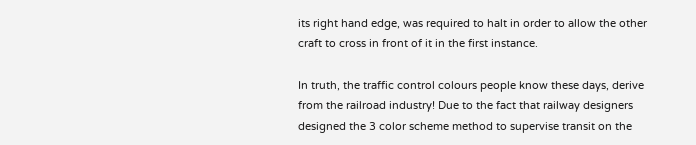its right hand edge, was required to halt in order to allow the other craft to cross in front of it in the first instance.

In truth, the traffic control colours people know these days, derive from the railroad industry! Due to the fact that railway designers designed the 3 color scheme method to supervise transit on the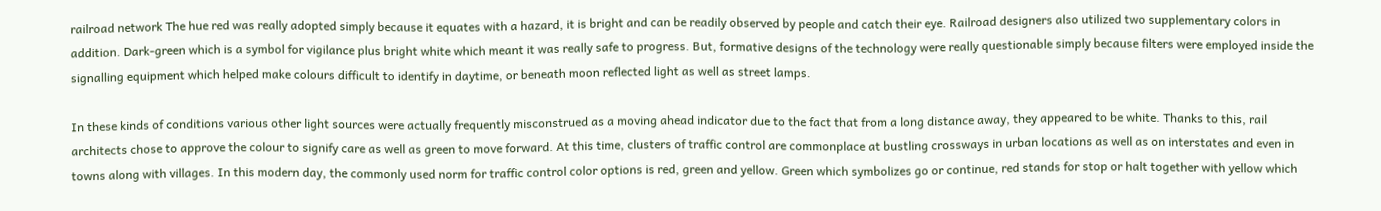railroad network The hue red was really adopted simply because it equates with a hazard, it is bright and can be readily observed by people and catch their eye. Railroad designers also utilized two supplementary colors in addition. Dark-green which is a symbol for vigilance plus bright white which meant it was really safe to progress. But, formative designs of the technology were really questionable simply because filters were employed inside the signalling equipment which helped make colours difficult to identify in daytime, or beneath moon reflected light as well as street lamps.

In these kinds of conditions various other light sources were actually frequently misconstrued as a moving ahead indicator due to the fact that from a long distance away, they appeared to be white. Thanks to this, rail architects chose to approve the colour to signify care as well as green to move forward. At this time, clusters of traffic control are commonplace at bustling crossways in urban locations as well as on interstates and even in towns along with villages. In this modern day, the commonly used norm for traffic control color options is red, green and yellow. Green which symbolizes go or continue, red stands for stop or halt together with yellow which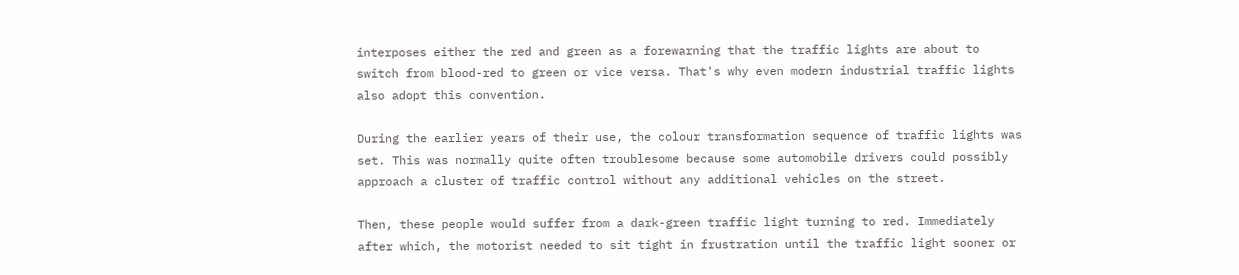interposes either the red and green as a forewarning that the traffic lights are about to switch from blood-red to green or vice versa. That's why even modern industrial traffic lights also adopt this convention.

During the earlier years of their use, the colour transformation sequence of traffic lights was set. This was normally quite often troublesome because some automobile drivers could possibly approach a cluster of traffic control without any additional vehicles on the street.

Then, these people would suffer from a dark-green traffic light turning to red. Immediately after which, the motorist needed to sit tight in frustration until the traffic light sooner or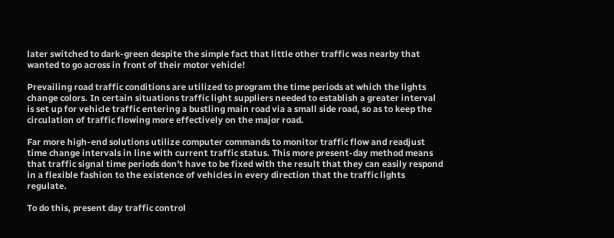later switched to dark-green despite the simple fact that little other traffic was nearby that wanted to go across in front of their motor vehicle!

Prevailing road traffic conditions are utilized to program the time periods at which the lights change colors. In certain situations traffic light suppliers needed to establish a greater interval is set up for vehicle traffic entering a bustling main road via a small side road, so as to keep the circulation of traffic flowing more effectively on the major road.

Far more high-end solutions utilize computer commands to monitor traffic flow and readjust time change intervals in line with current traffic status. This more present-day method means that traffic signal time periods don't have to be fixed with the result that they can easily respond in a flexible fashion to the existence of vehicles in every direction that the traffic lights regulate.

To do this, present day traffic control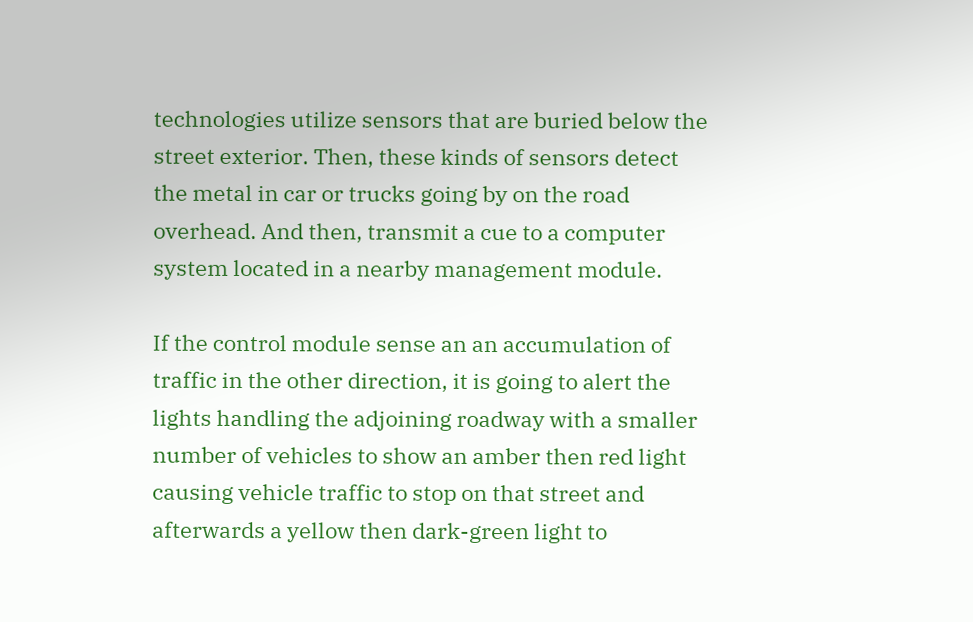technologies utilize sensors that are buried below the street exterior. Then, these kinds of sensors detect the metal in car or trucks going by on the road overhead. And then, transmit a cue to a computer system located in a nearby management module.

If the control module sense an an accumulation of traffic in the other direction, it is going to alert the lights handling the adjoining roadway with a smaller number of vehicles to show an amber then red light causing vehicle traffic to stop on that street and afterwards a yellow then dark-green light to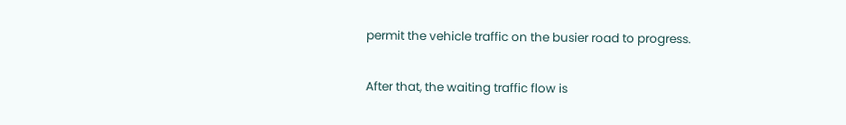permit the vehicle traffic on the busier road to progress.

After that, the waiting traffic flow is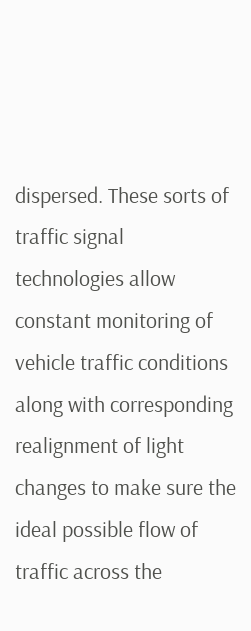dispersed. These sorts of traffic signal technologies allow constant monitoring of vehicle traffic conditions along with corresponding realignment of light changes to make sure the ideal possible flow of traffic across the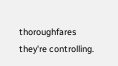thoroughfares they're controlling.